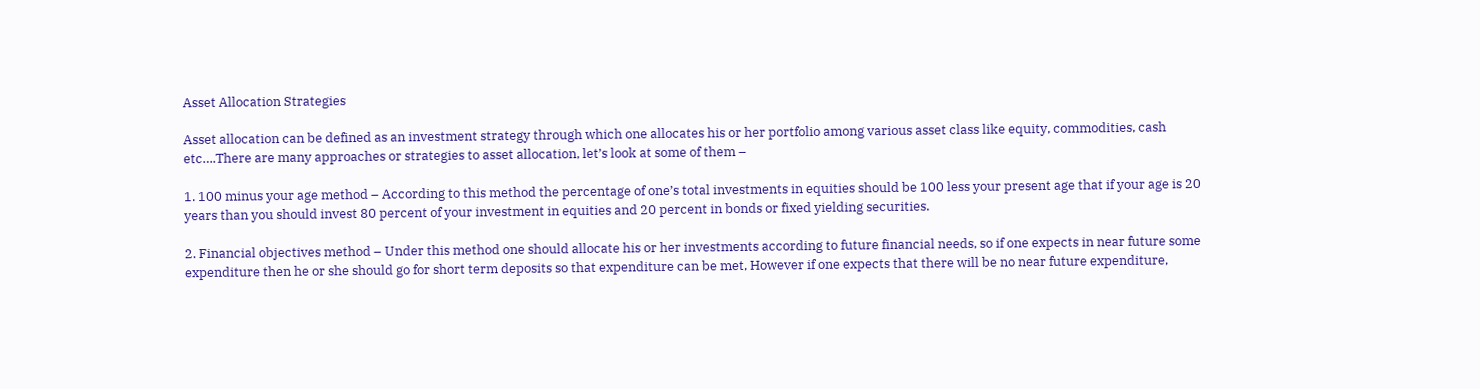Asset Allocation Strategies

Asset allocation can be defined as an investment strategy through which one allocates his or her portfolio among various asset class like equity, commodities, cash etc….There are many approaches or strategies to asset allocation, let’s look at some of them –

1. 100 minus your age method – According to this method the percentage of one’s total investments in equities should be 100 less your present age that if your age is 20 years than you should invest 80 percent of your investment in equities and 20 percent in bonds or fixed yielding securities.

2. Financial objectives method – Under this method one should allocate his or her investments according to future financial needs, so if one expects in near future some expenditure then he or she should go for short term deposits so that expenditure can be met, However if one expects that there will be no near future expenditure,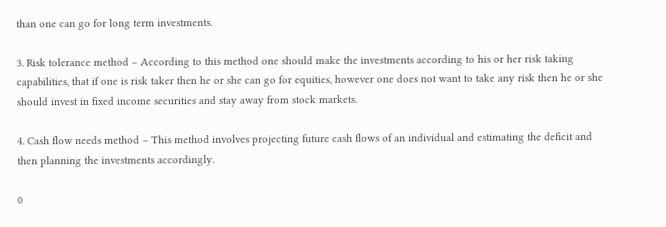than one can go for long term investments.

3. Risk tolerance method – According to this method one should make the investments according to his or her risk taking capabilities, that if one is risk taker then he or she can go for equities, however one does not want to take any risk then he or she should invest in fixed income securities and stay away from stock markets.

4. Cash flow needs method – This method involves projecting future cash flows of an individual and estimating the deficit and then planning the investments accordingly.

0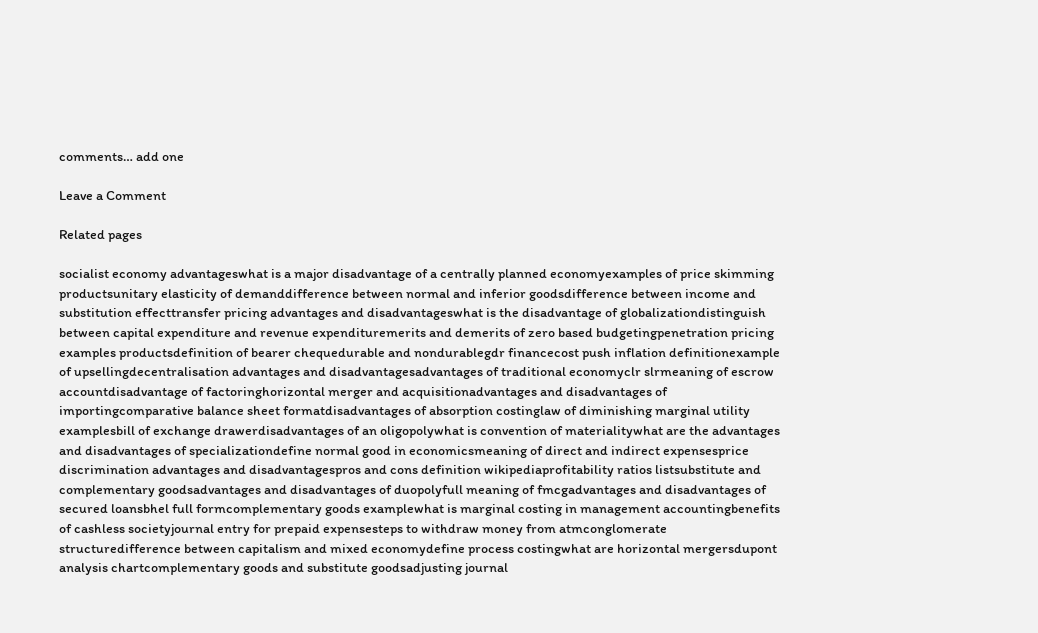comments… add one

Leave a Comment

Related pages

socialist economy advantageswhat is a major disadvantage of a centrally planned economyexamples of price skimming productsunitary elasticity of demanddifference between normal and inferior goodsdifference between income and substitution effecttransfer pricing advantages and disadvantageswhat is the disadvantage of globalizationdistinguish between capital expenditure and revenue expendituremerits and demerits of zero based budgetingpenetration pricing examples productsdefinition of bearer chequedurable and nondurablegdr financecost push inflation definitionexample of upsellingdecentralisation advantages and disadvantagesadvantages of traditional economyclr slrmeaning of escrow accountdisadvantage of factoringhorizontal merger and acquisitionadvantages and disadvantages of importingcomparative balance sheet formatdisadvantages of absorption costinglaw of diminishing marginal utility examplesbill of exchange drawerdisadvantages of an oligopolywhat is convention of materialitywhat are the advantages and disadvantages of specializationdefine normal good in economicsmeaning of direct and indirect expensesprice discrimination advantages and disadvantagespros and cons definition wikipediaprofitability ratios listsubstitute and complementary goodsadvantages and disadvantages of duopolyfull meaning of fmcgadvantages and disadvantages of secured loansbhel full formcomplementary goods examplewhat is marginal costing in management accountingbenefits of cashless societyjournal entry for prepaid expensesteps to withdraw money from atmconglomerate structuredifference between capitalism and mixed economydefine process costingwhat are horizontal mergersdupont analysis chartcomplementary goods and substitute goodsadjusting journal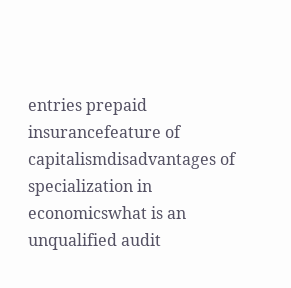entries prepaid insurancefeature of capitalismdisadvantages of specialization in economicswhat is an unqualified audit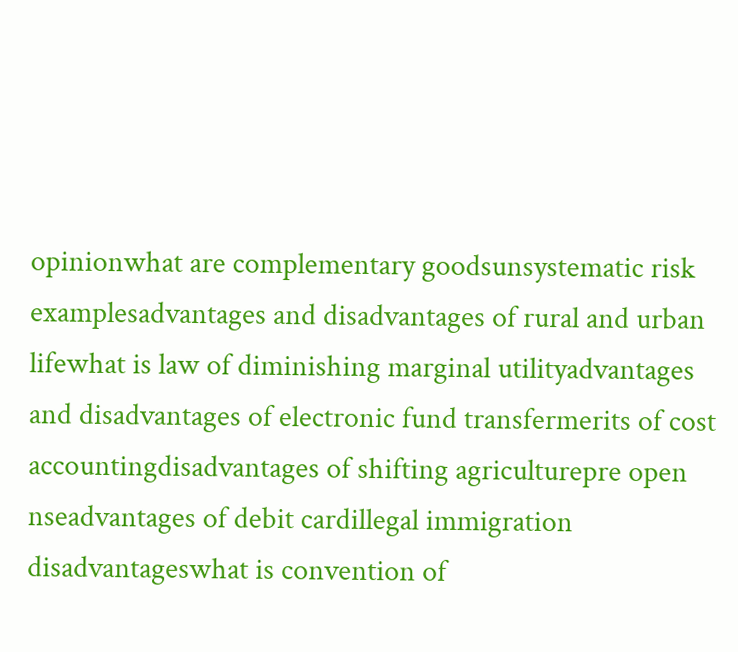opinionwhat are complementary goodsunsystematic risk examplesadvantages and disadvantages of rural and urban lifewhat is law of diminishing marginal utilityadvantages and disadvantages of electronic fund transfermerits of cost accountingdisadvantages of shifting agriculturepre open nseadvantages of debit cardillegal immigration disadvantageswhat is convention of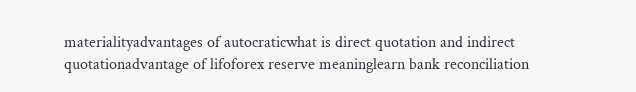materialityadvantages of autocraticwhat is direct quotation and indirect quotationadvantage of lifoforex reserve meaninglearn bank reconciliation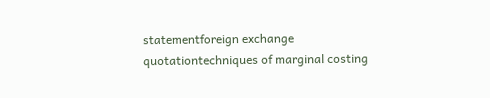statementforeign exchange quotationtechniques of marginal costing